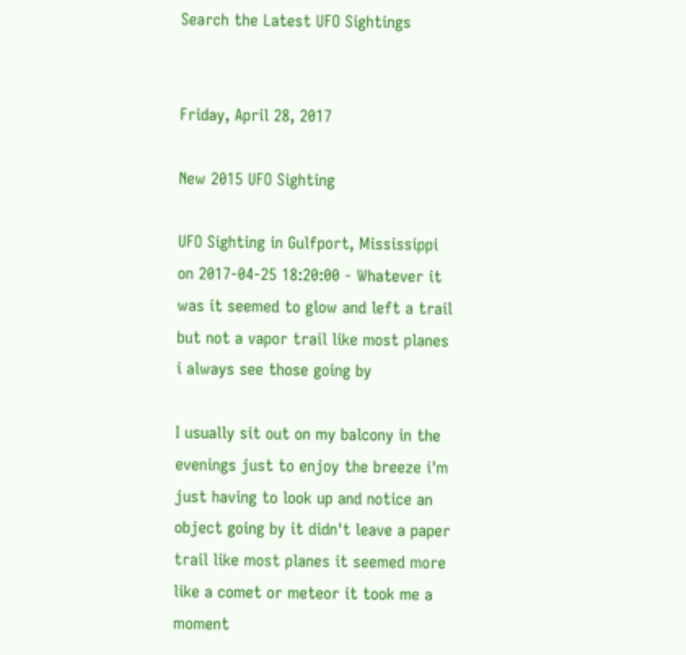Search the Latest UFO Sightings


Friday, April 28, 2017

New 2015 UFO Sighting

UFO Sighting in Gulfport, Mississippi on 2017-04-25 18:20:00 - Whatever it was it seemed to glow and left a trail but not a vapor trail like most planes i always see those going by

I usually sit out on my balcony in the evenings just to enjoy the breeze i'm just having to look up and notice an object going by it didn't leave a paper trail like most planes it seemed more like a comet or meteor it took me a moment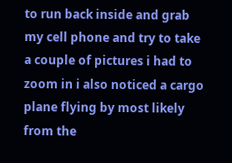to run back inside and grab my cell phone and try to take a couple of pictures i had to zoom in i also noticed a cargo plane flying by most likely from the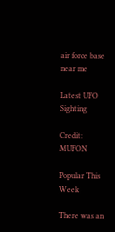air force base near me

Latest UFO Sighting

Credit: MUFON

Popular This Week

There was an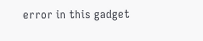error in this gadget